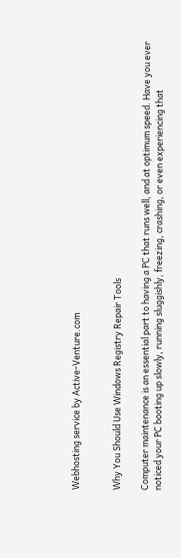Webhosting service by Active-Venture.com


Why You Should Use Windows Registry Repair Tools

Computer maintenance is an essential part to having a PC that runs well, and at optimum speed. Have you ever noticed your PC booting up slowly, running sluggishly, freezing, crashing, or even experiencing that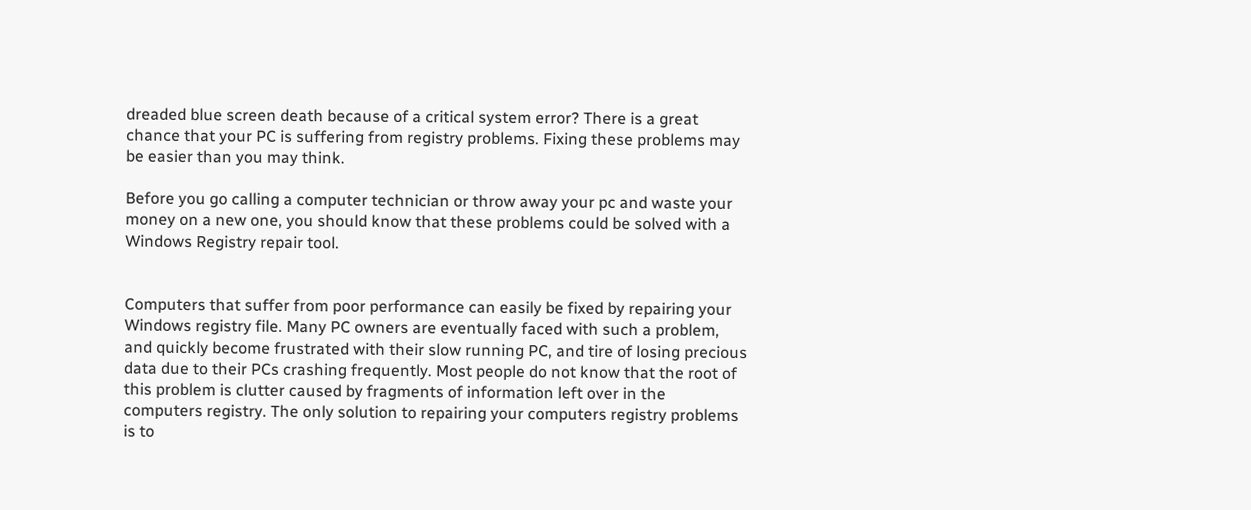dreaded blue screen death because of a critical system error? There is a great chance that your PC is suffering from registry problems. Fixing these problems may be easier than you may think.

Before you go calling a computer technician or throw away your pc and waste your money on a new one, you should know that these problems could be solved with a Windows Registry repair tool.


Computers that suffer from poor performance can easily be fixed by repairing your Windows registry file. Many PC owners are eventually faced with such a problem, and quickly become frustrated with their slow running PC, and tire of losing precious data due to their PCs crashing frequently. Most people do not know that the root of this problem is clutter caused by fragments of information left over in the computers registry. The only solution to repairing your computers registry problems is to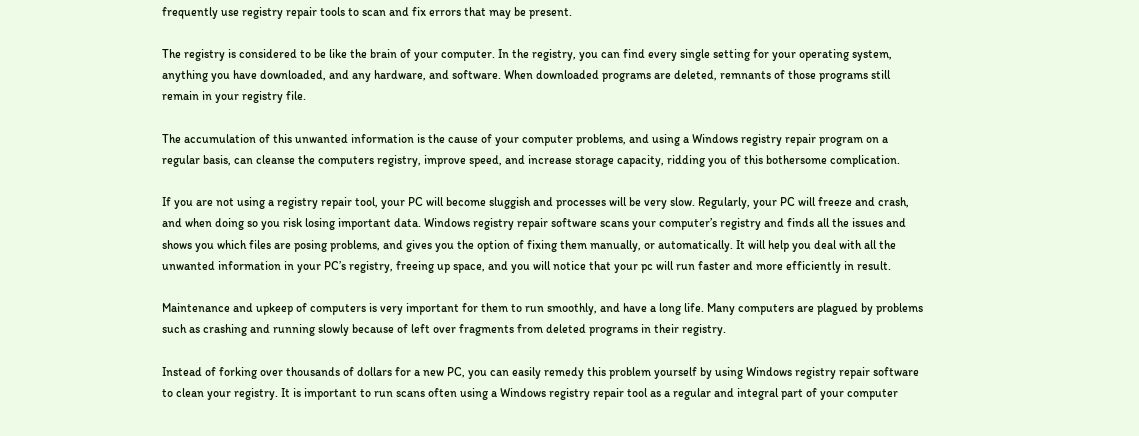frequently use registry repair tools to scan and fix errors that may be present.

The registry is considered to be like the brain of your computer. In the registry, you can find every single setting for your operating system, anything you have downloaded, and any hardware, and software. When downloaded programs are deleted, remnants of those programs still remain in your registry file.

The accumulation of this unwanted information is the cause of your computer problems, and using a Windows registry repair program on a regular basis, can cleanse the computers registry, improve speed, and increase storage capacity, ridding you of this bothersome complication.

If you are not using a registry repair tool, your PC will become sluggish and processes will be very slow. Regularly, your PC will freeze and crash, and when doing so you risk losing important data. Windows registry repair software scans your computer’s registry and finds all the issues and shows you which files are posing problems, and gives you the option of fixing them manually, or automatically. It will help you deal with all the unwanted information in your PC’s registry, freeing up space, and you will notice that your pc will run faster and more efficiently in result.

Maintenance and upkeep of computers is very important for them to run smoothly, and have a long life. Many computers are plagued by problems such as crashing and running slowly because of left over fragments from deleted programs in their registry.

Instead of forking over thousands of dollars for a new PC, you can easily remedy this problem yourself by using Windows registry repair software to clean your registry. It is important to run scans often using a Windows registry repair tool as a regular and integral part of your computer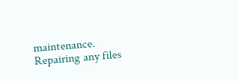maintenance. Repairing any files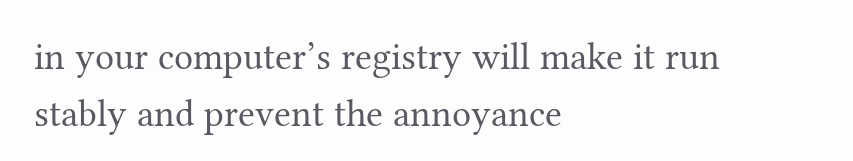in your computer’s registry will make it run stably and prevent the annoyance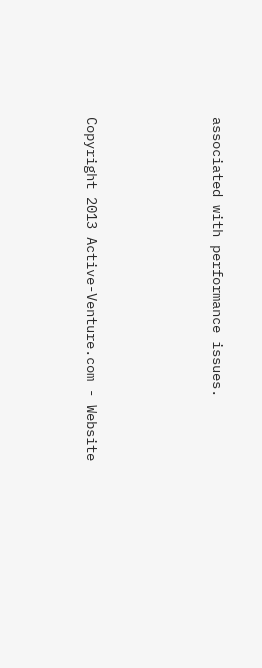associated with performance issues.





Copyright 2013 Active-Venture.com - Website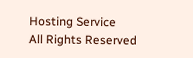Hosting Service
All Rights Reserved